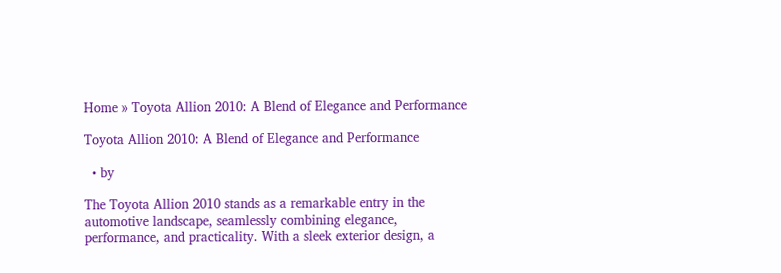Home » Toyota Allion 2010: A Blend of Elegance and Performance

Toyota Allion 2010: A Blend of Elegance and Performance

  • by

The Toyota Allion 2010 stands as a remarkable entry in the automotive landscape, seamlessly combining elegance, performance, and practicality. With a sleek exterior design, a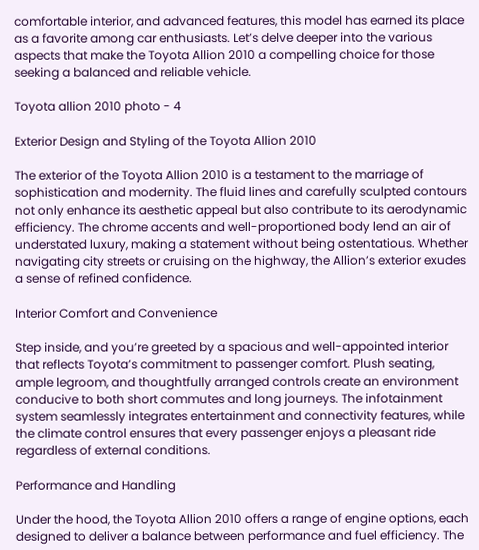comfortable interior, and advanced features, this model has earned its place as a favorite among car enthusiasts. Let’s delve deeper into the various aspects that make the Toyota Allion 2010 a compelling choice for those seeking a balanced and reliable vehicle.

Toyota allion 2010 photo - 4

Exterior Design and Styling of the Toyota Allion 2010

The exterior of the Toyota Allion 2010 is a testament to the marriage of sophistication and modernity. The fluid lines and carefully sculpted contours not only enhance its aesthetic appeal but also contribute to its aerodynamic efficiency. The chrome accents and well-proportioned body lend an air of understated luxury, making a statement without being ostentatious. Whether navigating city streets or cruising on the highway, the Allion’s exterior exudes a sense of refined confidence.

Interior Comfort and Convenience

Step inside, and you’re greeted by a spacious and well-appointed interior that reflects Toyota’s commitment to passenger comfort. Plush seating, ample legroom, and thoughtfully arranged controls create an environment conducive to both short commutes and long journeys. The infotainment system seamlessly integrates entertainment and connectivity features, while the climate control ensures that every passenger enjoys a pleasant ride regardless of external conditions.

Performance and Handling

Under the hood, the Toyota Allion 2010 offers a range of engine options, each designed to deliver a balance between performance and fuel efficiency. The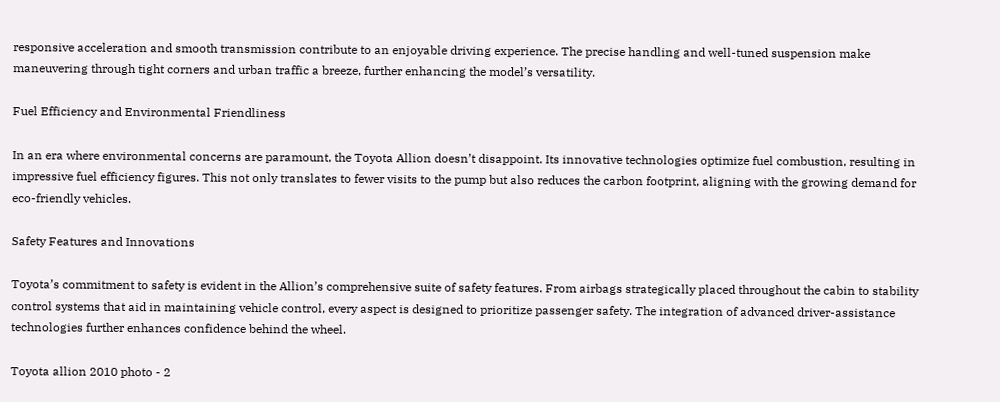responsive acceleration and smooth transmission contribute to an enjoyable driving experience. The precise handling and well-tuned suspension make maneuvering through tight corners and urban traffic a breeze, further enhancing the model’s versatility.

Fuel Efficiency and Environmental Friendliness

In an era where environmental concerns are paramount, the Toyota Allion doesn’t disappoint. Its innovative technologies optimize fuel combustion, resulting in impressive fuel efficiency figures. This not only translates to fewer visits to the pump but also reduces the carbon footprint, aligning with the growing demand for eco-friendly vehicles.

Safety Features and Innovations

Toyota’s commitment to safety is evident in the Allion’s comprehensive suite of safety features. From airbags strategically placed throughout the cabin to stability control systems that aid in maintaining vehicle control, every aspect is designed to prioritize passenger safety. The integration of advanced driver-assistance technologies further enhances confidence behind the wheel.

Toyota allion 2010 photo - 2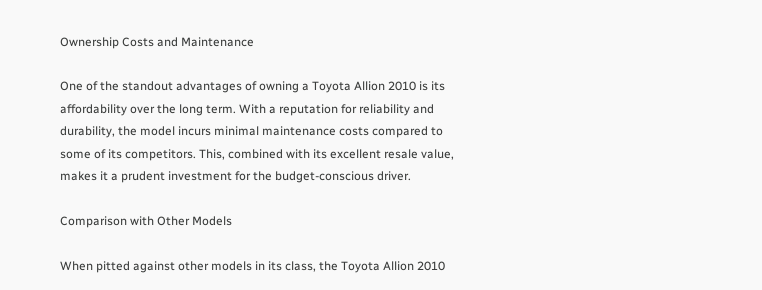Ownership Costs and Maintenance

One of the standout advantages of owning a Toyota Allion 2010 is its affordability over the long term. With a reputation for reliability and durability, the model incurs minimal maintenance costs compared to some of its competitors. This, combined with its excellent resale value, makes it a prudent investment for the budget-conscious driver.

Comparison with Other Models

When pitted against other models in its class, the Toyota Allion 2010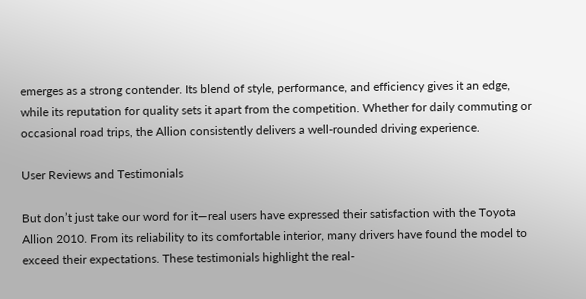emerges as a strong contender. Its blend of style, performance, and efficiency gives it an edge, while its reputation for quality sets it apart from the competition. Whether for daily commuting or occasional road trips, the Allion consistently delivers a well-rounded driving experience.

User Reviews and Testimonials

But don’t just take our word for it—real users have expressed their satisfaction with the Toyota Allion 2010. From its reliability to its comfortable interior, many drivers have found the model to exceed their expectations. These testimonials highlight the real-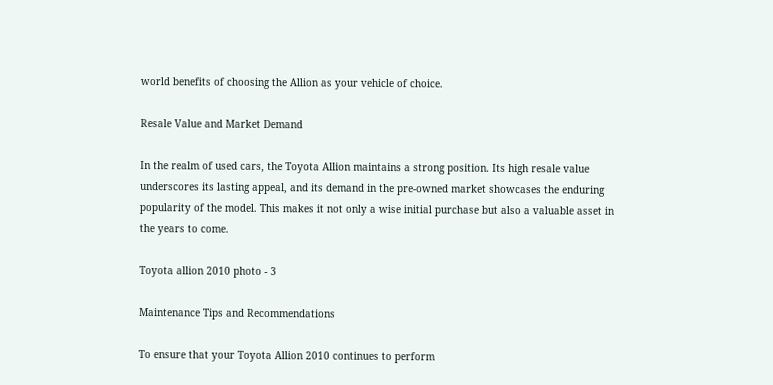world benefits of choosing the Allion as your vehicle of choice.

Resale Value and Market Demand

In the realm of used cars, the Toyota Allion maintains a strong position. Its high resale value underscores its lasting appeal, and its demand in the pre-owned market showcases the enduring popularity of the model. This makes it not only a wise initial purchase but also a valuable asset in the years to come.

Toyota allion 2010 photo - 3

Maintenance Tips and Recommendations

To ensure that your Toyota Allion 2010 continues to perform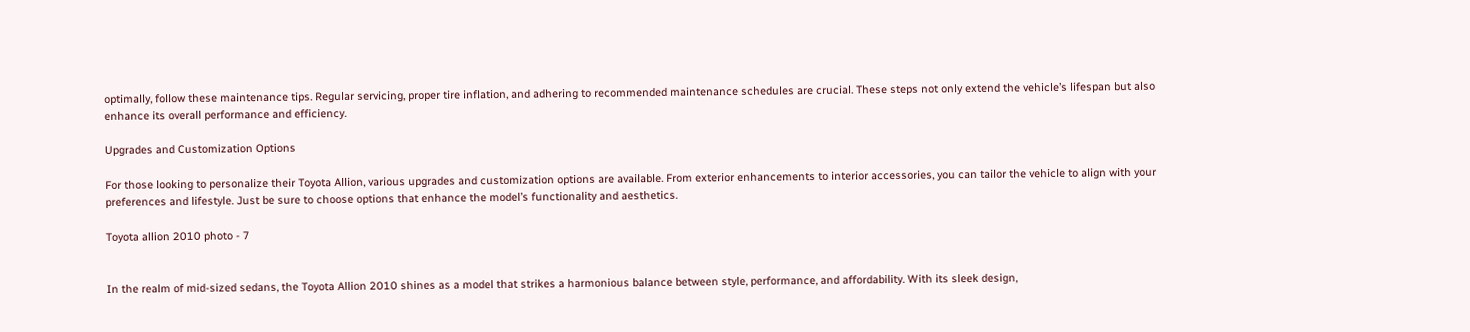optimally, follow these maintenance tips. Regular servicing, proper tire inflation, and adhering to recommended maintenance schedules are crucial. These steps not only extend the vehicle’s lifespan but also enhance its overall performance and efficiency.

Upgrades and Customization Options

For those looking to personalize their Toyota Allion, various upgrades and customization options are available. From exterior enhancements to interior accessories, you can tailor the vehicle to align with your preferences and lifestyle. Just be sure to choose options that enhance the model’s functionality and aesthetics.

Toyota allion 2010 photo - 7


In the realm of mid-sized sedans, the Toyota Allion 2010 shines as a model that strikes a harmonious balance between style, performance, and affordability. With its sleek design,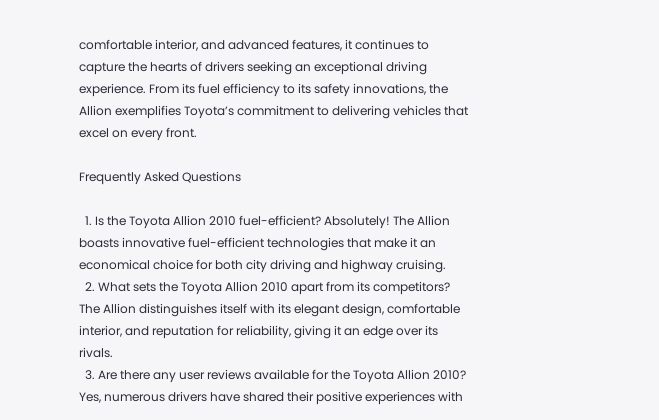comfortable interior, and advanced features, it continues to capture the hearts of drivers seeking an exceptional driving experience. From its fuel efficiency to its safety innovations, the Allion exemplifies Toyota’s commitment to delivering vehicles that excel on every front.

Frequently Asked Questions

  1. Is the Toyota Allion 2010 fuel-efficient? Absolutely! The Allion boasts innovative fuel-efficient technologies that make it an economical choice for both city driving and highway cruising.
  2. What sets the Toyota Allion 2010 apart from its competitors? The Allion distinguishes itself with its elegant design, comfortable interior, and reputation for reliability, giving it an edge over its rivals.
  3. Are there any user reviews available for the Toyota Allion 2010? Yes, numerous drivers have shared their positive experiences with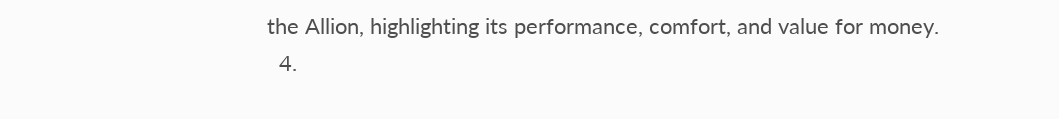the Allion, highlighting its performance, comfort, and value for money.
  4.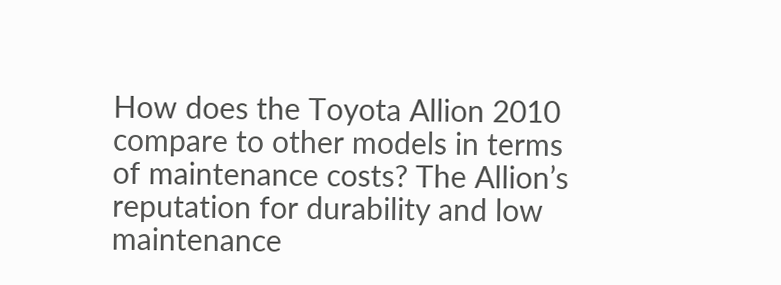How does the Toyota Allion 2010 compare to other models in terms of maintenance costs? The Allion’s reputation for durability and low maintenance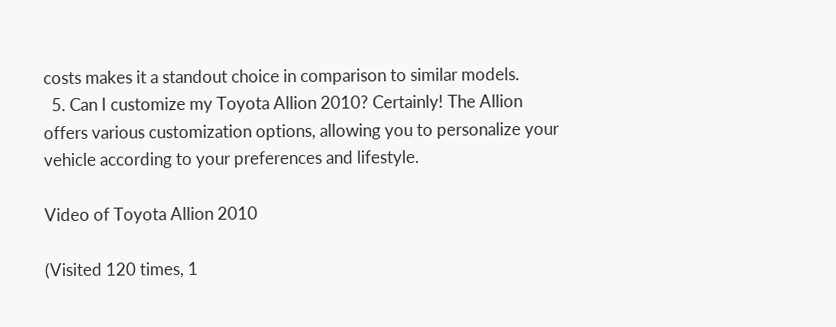costs makes it a standout choice in comparison to similar models.
  5. Can I customize my Toyota Allion 2010? Certainly! The Allion offers various customization options, allowing you to personalize your vehicle according to your preferences and lifestyle.

Video of Toyota Allion 2010

(Visited 120 times, 1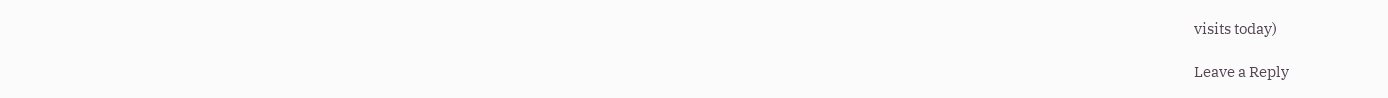visits today)

Leave a Reply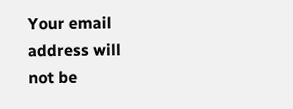Your email address will not be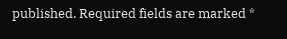published. Required fields are marked *